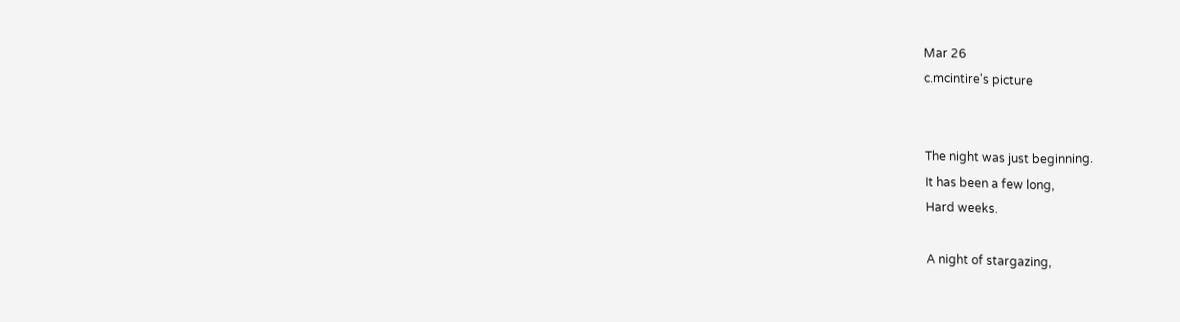Mar 26
c.mcintire's picture


The night was just beginning.
It has been a few long,
Hard weeks.

A night of stargazing,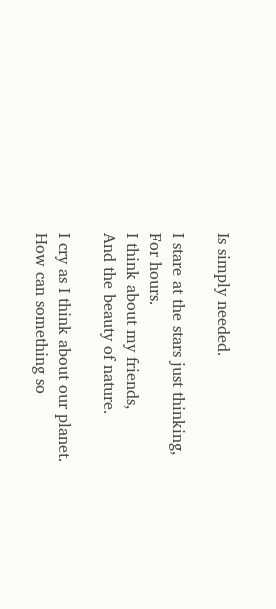Is simply needed.

I stare at the stars just thinking,
For hours.
I think about my friends,
And the beauty of nature.

I cry as I think about our planet.
How can something so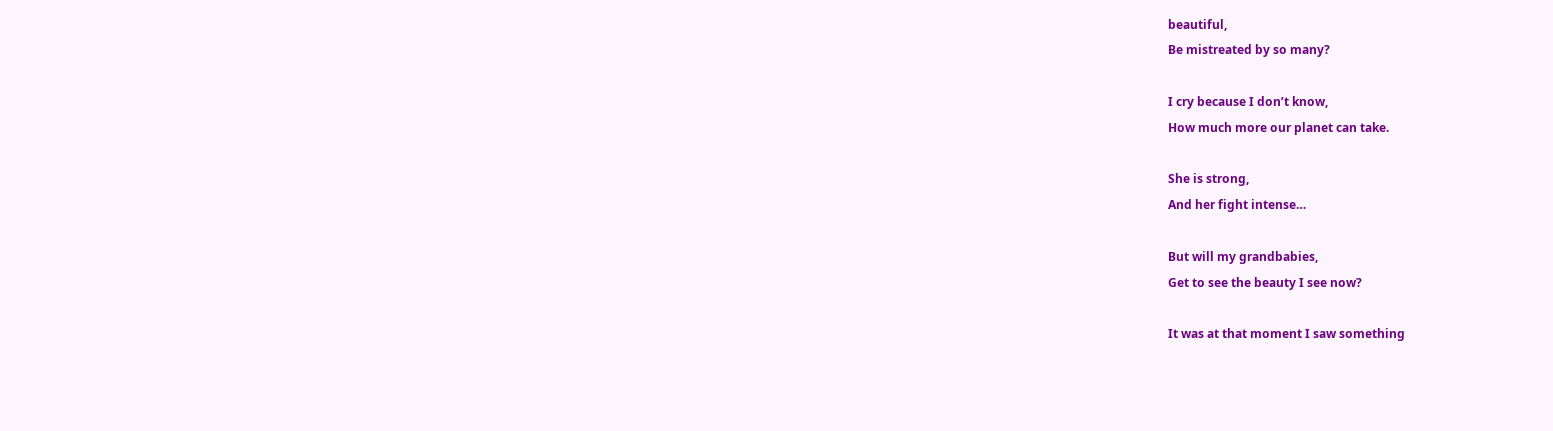beautiful,
Be mistreated by so many?

I cry because I don’t know,
How much more our planet can take.

She is strong,
And her fight intense…

But will my grandbabies,
Get to see the beauty I see now?

It was at that moment I saw something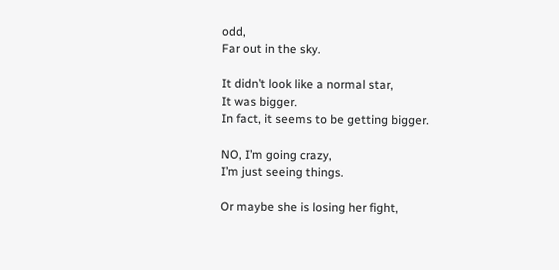odd,
Far out in the sky.

It didn’t look like a normal star,
It was bigger.
In fact, it seems to be getting bigger.

NO, I’m going crazy,
I’m just seeing things.

Or maybe she is losing her fight,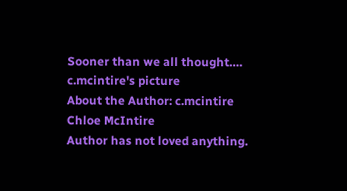Sooner than we all thought….
c.mcintire's picture
About the Author: c.mcintire
Chloe McIntire
Author has not loved anything.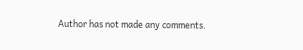Author has not made any comments.